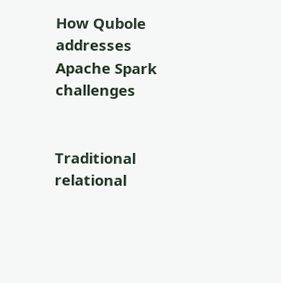How Qubole addresses Apache Spark challenges


Traditional relational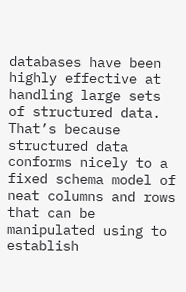databases have been highly effective at handling large sets of structured data. That’s because structured data conforms nicely to a fixed schema model of neat columns and rows that can be manipulated using to establish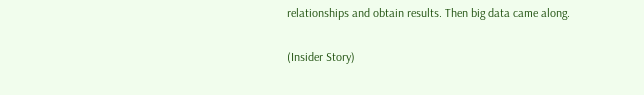relationships and obtain results. Then big data came along.

(Insider Story)